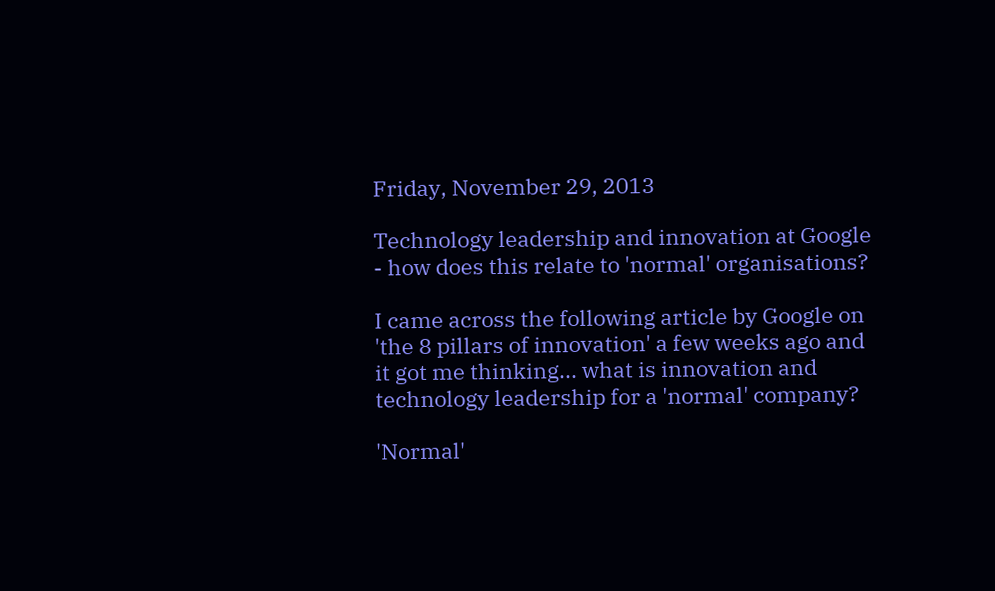Friday, November 29, 2013

Technology leadership and innovation at Google - how does this relate to 'normal' organisations?

I came across the following article by Google on 'the 8 pillars of innovation' a few weeks ago and it got me thinking... what is innovation and technology leadership for a 'normal' company?

'Normal'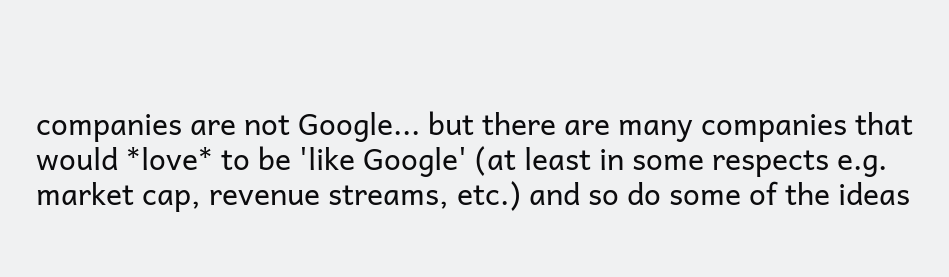companies are not Google... but there are many companies that would *love* to be 'like Google' (at least in some respects e.g. market cap, revenue streams, etc.) and so do some of the ideas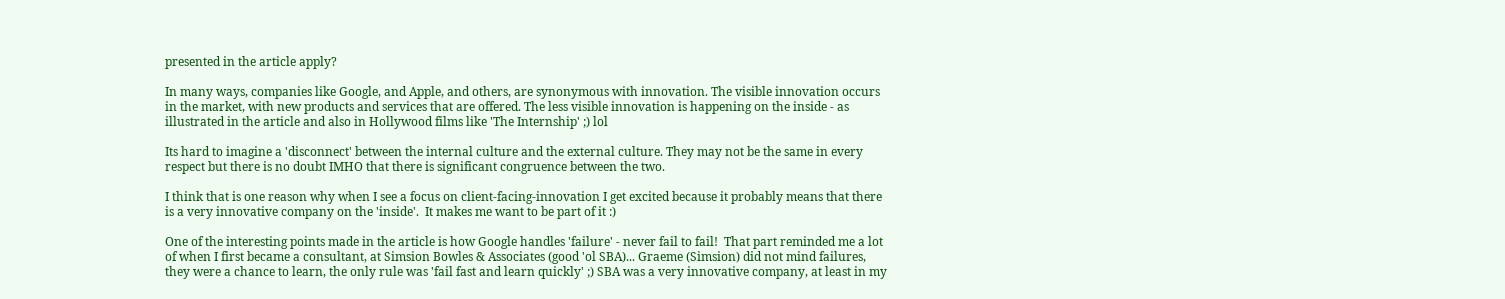presented in the article apply?

In many ways, companies like Google, and Apple, and others, are synonymous with innovation. The visible innovation occurs in the market, with new products and services that are offered. The less visible innovation is happening on the inside - as illustrated in the article and also in Hollywood films like 'The Internship' ;) lol

Its hard to imagine a 'disconnect' between the internal culture and the external culture. They may not be the same in every respect but there is no doubt IMHO that there is significant congruence between the two.

I think that is one reason why when I see a focus on client-facing-innovation I get excited because it probably means that there is a very innovative company on the 'inside'.  It makes me want to be part of it :)

One of the interesting points made in the article is how Google handles 'failure' - never fail to fail!  That part reminded me a lot of when I first became a consultant, at Simsion Bowles & Associates (good 'ol SBA)... Graeme (Simsion) did not mind failures, they were a chance to learn, the only rule was 'fail fast and learn quickly' ;) SBA was a very innovative company, at least in my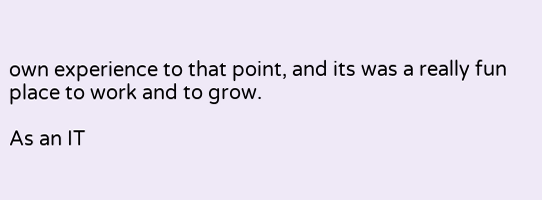own experience to that point, and its was a really fun place to work and to grow.

As an IT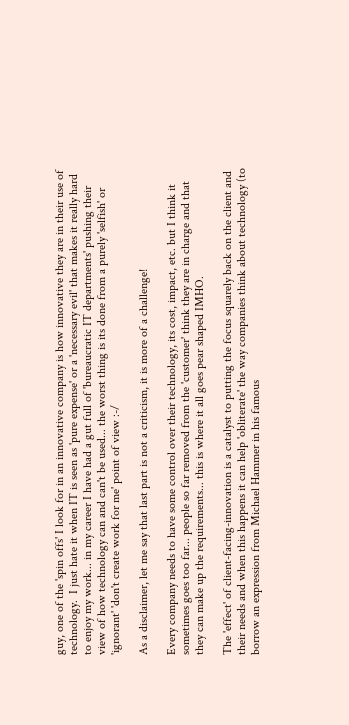guy, one of the 'spin offs' I look for in an innovative company is how innovative they are in their use of technology.  I just hate it when IT is seen as 'pure expense' or a 'necessary evil' that makes it really hard to enjoy my work... in my career I have had a gut full of 'bureaucratic IT departments' pushing their view of how technology can and can't be used... the worst thing is its done from a purely 'selfish' or 'ignorant' 'don't create work for me' point of view :-/

As a disclaimer, let me say that last part is not a criticism, it is more of a challenge!

Every company needs to have some control over their technology, its cost, impact, etc. but I think it sometimes goes too far... people so far removed from the 'customer' think they are in charge and that they can make up the requirements... this is where it all goes pear shaped IMHO.

The 'effect' of client-facing-innovation is a catalyst to putting the focus squarely back on the client and their needs and when this happens it can help 'obliterate' the way companies think about technology (to borrow an expression from Michael Hammer in his famous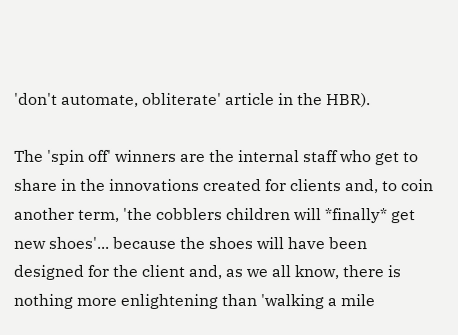'don't automate, obliterate' article in the HBR).

The 'spin off' winners are the internal staff who get to share in the innovations created for clients and, to coin another term, 'the cobblers children will *finally* get new shoes'... because the shoes will have been designed for the client and, as we all know, there is nothing more enlightening than 'walking a mile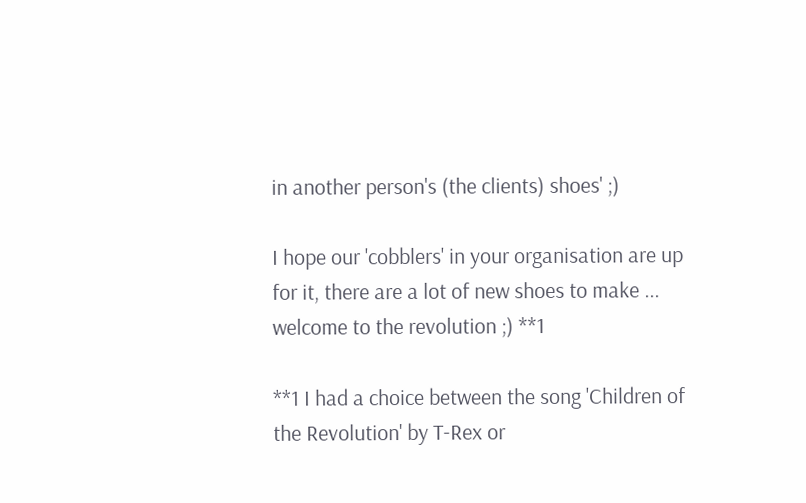in another person's (the clients) shoes' ;)

I hope our 'cobblers' in your organisation are up for it, there are a lot of new shoes to make ... welcome to the revolution ;) **1

**1 I had a choice between the song 'Children of the Revolution' by T-Rex or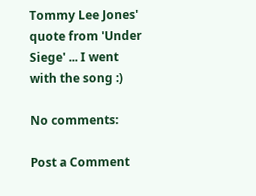Tommy Lee Jones' quote from 'Under Siege' ... I went with the song :)

No comments:

Post a Comment